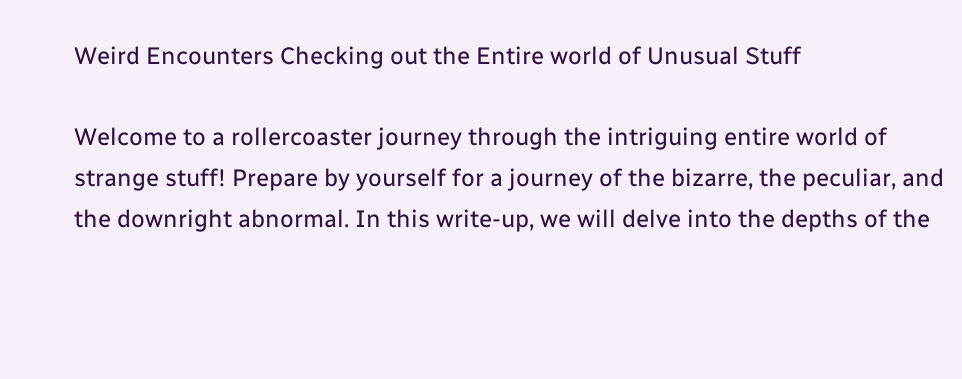Weird Encounters Checking out the Entire world of Unusual Stuff

Welcome to a rollercoaster journey through the intriguing entire world of strange stuff! Prepare by yourself for a journey of the bizarre, the peculiar, and the downright abnormal. In this write-up, we will delve into the depths of the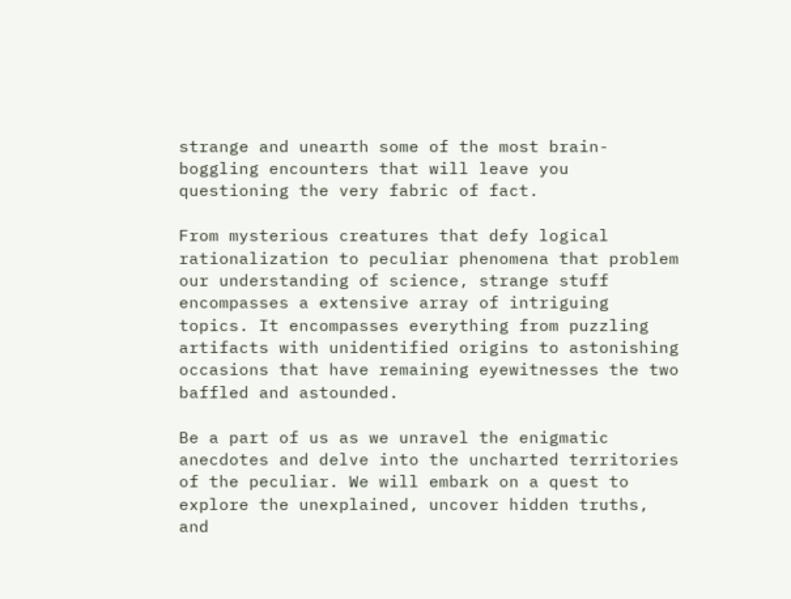strange and unearth some of the most brain-boggling encounters that will leave you questioning the very fabric of fact.

From mysterious creatures that defy logical rationalization to peculiar phenomena that problem our understanding of science, strange stuff encompasses a extensive array of intriguing topics. It encompasses everything from puzzling artifacts with unidentified origins to astonishing occasions that have remaining eyewitnesses the two baffled and astounded.

Be a part of us as we unravel the enigmatic anecdotes and delve into the uncharted territories of the peculiar. We will embark on a quest to explore the unexplained, uncover hidden truths, and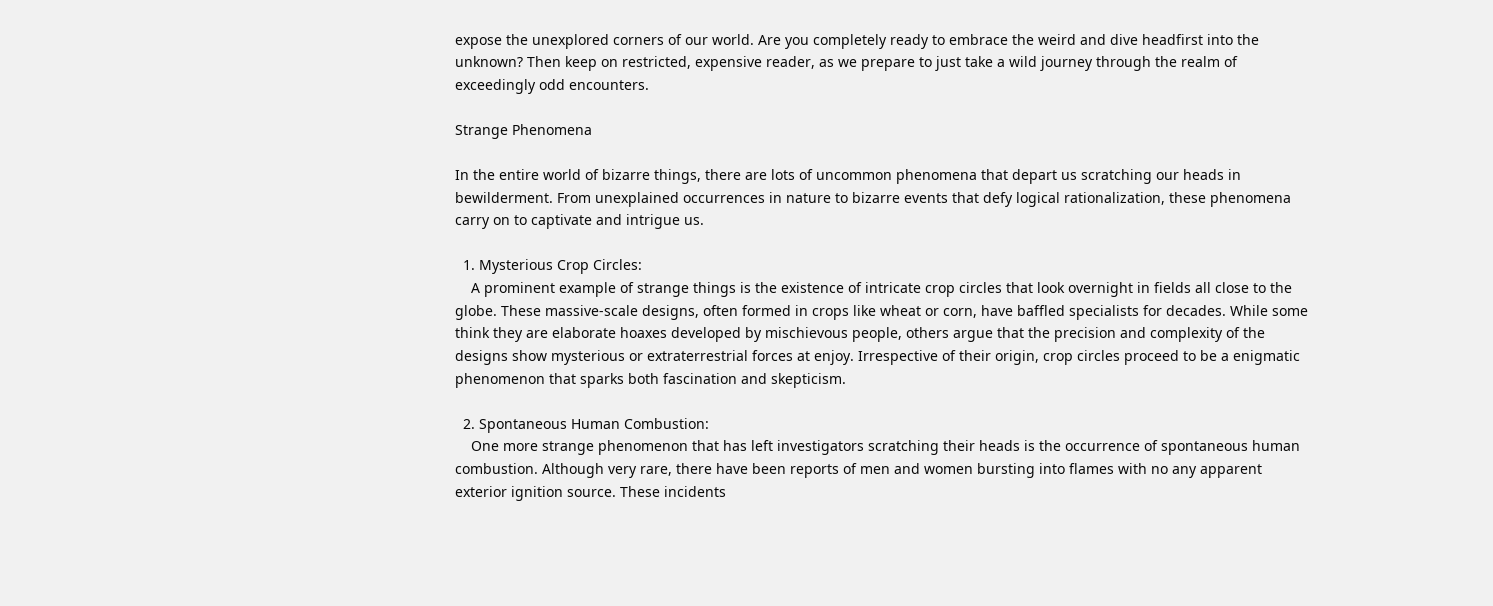expose the unexplored corners of our world. Are you completely ready to embrace the weird and dive headfirst into the unknown? Then keep on restricted, expensive reader, as we prepare to just take a wild journey through the realm of exceedingly odd encounters.

Strange Phenomena

In the entire world of bizarre things, there are lots of uncommon phenomena that depart us scratching our heads in bewilderment. From unexplained occurrences in nature to bizarre events that defy logical rationalization, these phenomena carry on to captivate and intrigue us.

  1. Mysterious Crop Circles:
    A prominent example of strange things is the existence of intricate crop circles that look overnight in fields all close to the globe. These massive-scale designs, often formed in crops like wheat or corn, have baffled specialists for decades. While some think they are elaborate hoaxes developed by mischievous people, others argue that the precision and complexity of the designs show mysterious or extraterrestrial forces at enjoy. Irrespective of their origin, crop circles proceed to be a enigmatic phenomenon that sparks both fascination and skepticism.

  2. Spontaneous Human Combustion:
    One more strange phenomenon that has left investigators scratching their heads is the occurrence of spontaneous human combustion. Although very rare, there have been reports of men and women bursting into flames with no any apparent exterior ignition source. These incidents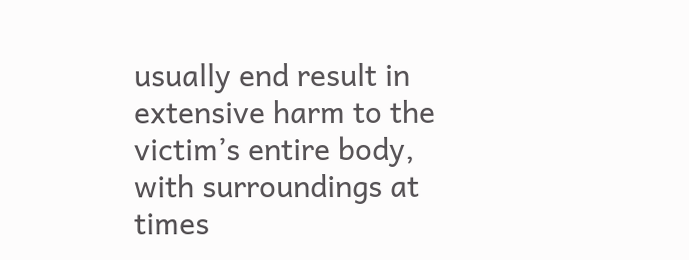usually end result in extensive harm to the victim’s entire body, with surroundings at times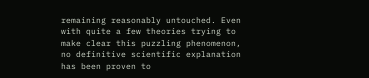remaining reasonably untouched. Even with quite a few theories trying to make clear this puzzling phenomenon, no definitive scientific explanation has been proven to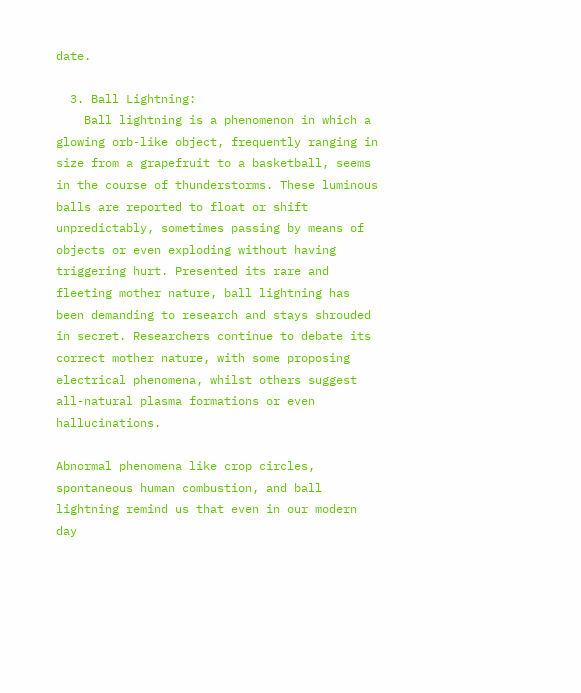date.

  3. Ball Lightning:
    Ball lightning is a phenomenon in which a glowing orb-like object, frequently ranging in size from a grapefruit to a basketball, seems in the course of thunderstorms. These luminous balls are reported to float or shift unpredictably, sometimes passing by means of objects or even exploding without having triggering hurt. Presented its rare and fleeting mother nature, ball lightning has been demanding to research and stays shrouded in secret. Researchers continue to debate its correct mother nature, with some proposing electrical phenomena, whilst others suggest all-natural plasma formations or even hallucinations.

Abnormal phenomena like crop circles, spontaneous human combustion, and ball lightning remind us that even in our modern day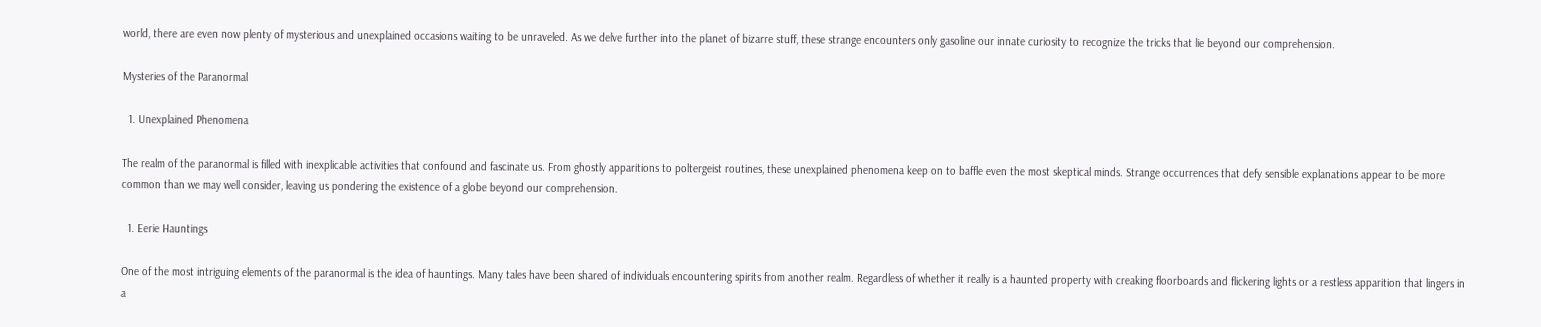world, there are even now plenty of mysterious and unexplained occasions waiting to be unraveled. As we delve further into the planet of bizarre stuff, these strange encounters only gasoline our innate curiosity to recognize the tricks that lie beyond our comprehension.

Mysteries of the Paranormal

  1. Unexplained Phenomena

The realm of the paranormal is filled with inexplicable activities that confound and fascinate us. From ghostly apparitions to poltergeist routines, these unexplained phenomena keep on to baffle even the most skeptical minds. Strange occurrences that defy sensible explanations appear to be more common than we may well consider, leaving us pondering the existence of a globe beyond our comprehension.

  1. Eerie Hauntings

One of the most intriguing elements of the paranormal is the idea of hauntings. Many tales have been shared of individuals encountering spirits from another realm. Regardless of whether it really is a haunted property with creaking floorboards and flickering lights or a restless apparition that lingers in a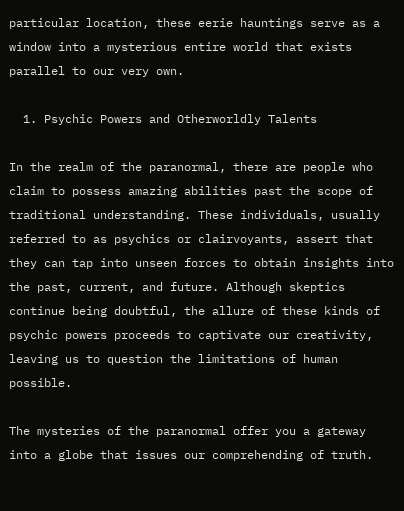particular location, these eerie hauntings serve as a window into a mysterious entire world that exists parallel to our very own.

  1. Psychic Powers and Otherworldly Talents

In the realm of the paranormal, there are people who claim to possess amazing abilities past the scope of traditional understanding. These individuals, usually referred to as psychics or clairvoyants, assert that they can tap into unseen forces to obtain insights into the past, current, and future. Although skeptics continue being doubtful, the allure of these kinds of psychic powers proceeds to captivate our creativity, leaving us to question the limitations of human possible.

The mysteries of the paranormal offer you a gateway into a globe that issues our comprehending of truth.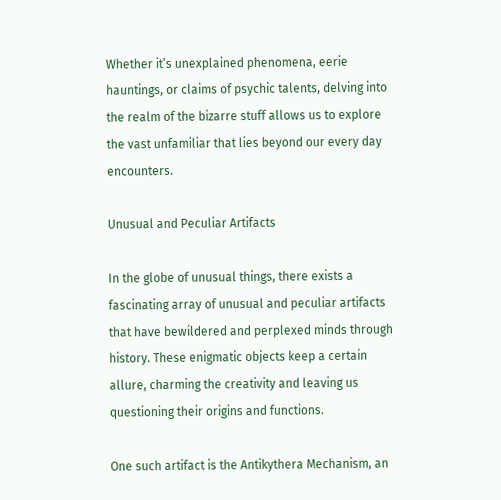Whether it’s unexplained phenomena, eerie hauntings, or claims of psychic talents, delving into the realm of the bizarre stuff allows us to explore the vast unfamiliar that lies beyond our every day encounters.

Unusual and Peculiar Artifacts

In the globe of unusual things, there exists a fascinating array of unusual and peculiar artifacts that have bewildered and perplexed minds through history. These enigmatic objects keep a certain allure, charming the creativity and leaving us questioning their origins and functions.

One such artifact is the Antikythera Mechanism, an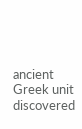ancient Greek unit discovered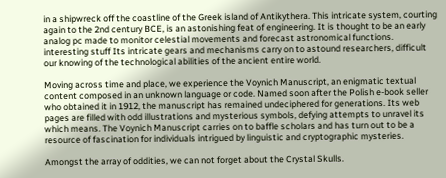in a shipwreck off the coastline of the Greek island of Antikythera. This intricate system, courting again to the 2nd century BCE, is an astonishing feat of engineering. It is thought to be an early analog pc made to monitor celestial movements and forecast astronomical functions. interesting stuff Its intricate gears and mechanisms carry on to astound researchers, difficult our knowing of the technological abilities of the ancient entire world.

Moving across time and place, we experience the Voynich Manuscript, an enigmatic textual content composed in an unknown language or code. Named soon after the Polish e-book seller who obtained it in 1912, the manuscript has remained undeciphered for generations. Its web pages are filled with odd illustrations and mysterious symbols, defying attempts to unravel its which means. The Voynich Manuscript carries on to baffle scholars and has turn out to be a resource of fascination for individuals intrigued by linguistic and cryptographic mysteries.

Amongst the array of oddities, we can not forget about the Crystal Skulls.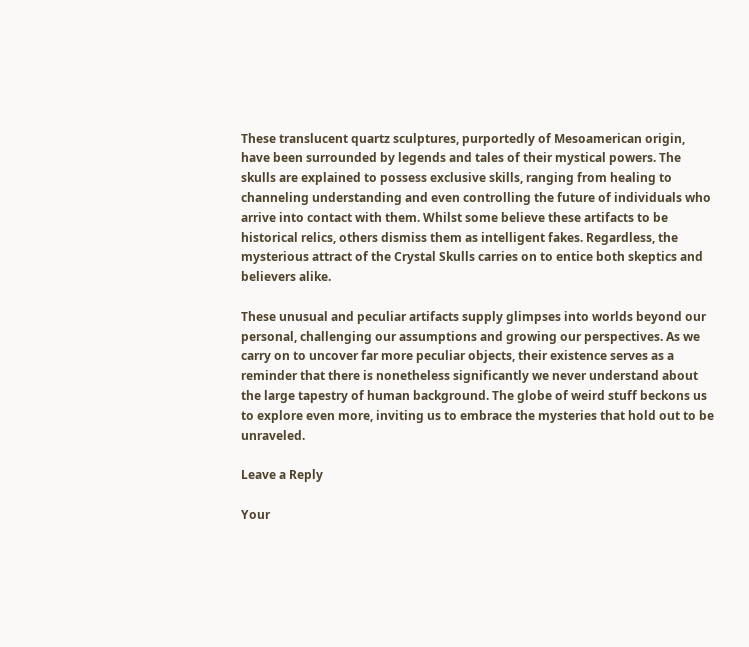These translucent quartz sculptures, purportedly of Mesoamerican origin, have been surrounded by legends and tales of their mystical powers. The skulls are explained to possess exclusive skills, ranging from healing to channeling understanding and even controlling the future of individuals who arrive into contact with them. Whilst some believe these artifacts to be historical relics, others dismiss them as intelligent fakes. Regardless, the mysterious attract of the Crystal Skulls carries on to entice both skeptics and believers alike.

These unusual and peculiar artifacts supply glimpses into worlds beyond our personal, challenging our assumptions and growing our perspectives. As we carry on to uncover far more peculiar objects, their existence serves as a reminder that there is nonetheless significantly we never understand about the large tapestry of human background. The globe of weird stuff beckons us to explore even more, inviting us to embrace the mysteries that hold out to be unraveled.

Leave a Reply

Your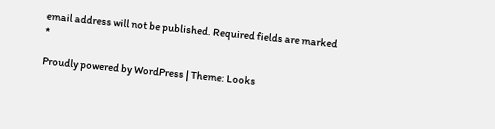email address will not be published. Required fields are marked *

Proudly powered by WordPress | Theme: Looks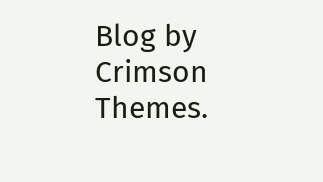Blog by Crimson Themes.